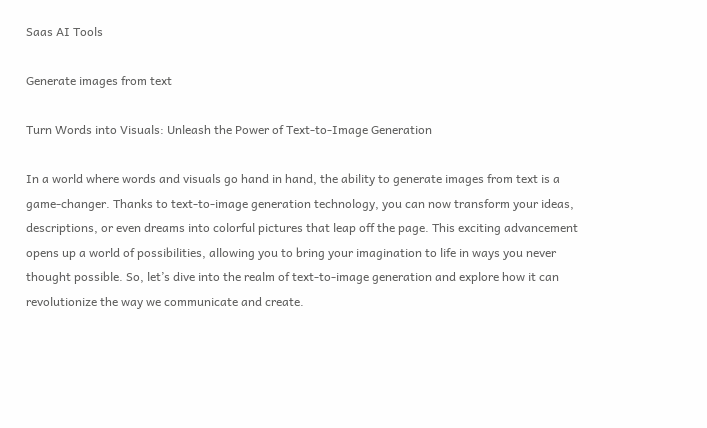Saas AI Tools

Generate images from text

Turn Words into Visuals: Unleash the Power of Text-to-Image Generation

In a world where words and visuals go hand in hand, the ability to generate images from text is a game-changer. Thanks to text-to-image generation technology, you can now transform your ideas, descriptions, or even dreams into colorful pictures that leap off the page. This exciting advancement opens up a world of possibilities, allowing you to bring your imagination to life in ways you never thought possible. So, let’s dive into the realm of text-to-image generation and explore how it can revolutionize the way we communicate and create.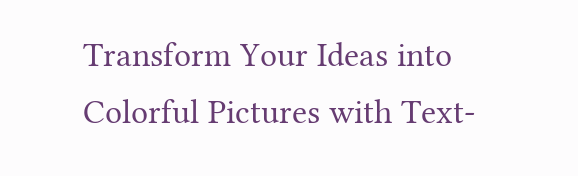Transform Your Ideas into Colorful Pictures with Text-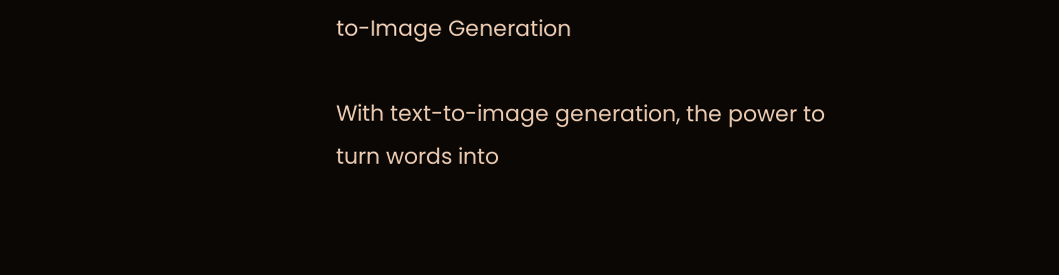to-Image Generation

With text-to-image generation, the power to turn words into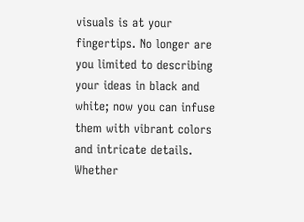visuals is at your fingertips. No longer are you limited to describing your ideas in black and white; now you can infuse them with vibrant colors and intricate details. Whether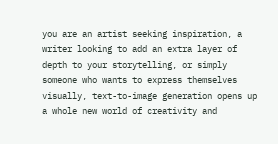you are an artist seeking inspiration, a writer looking to add an extra layer of depth to your storytelling, or simply someone who wants to express themselves visually, text-to-image generation opens up a whole new world of creativity and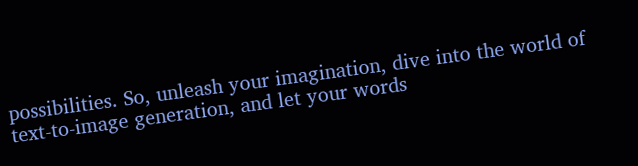possibilities. So, unleash your imagination, dive into the world of text-to-image generation, and let your words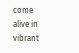come alive in vibrant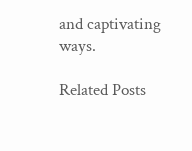and captivating ways.

Related Posts